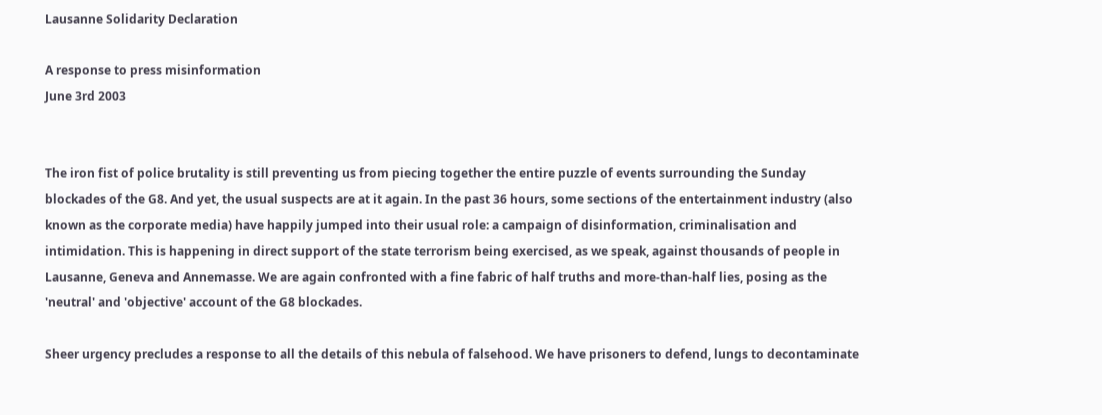Lausanne Solidarity Declaration

A response to press misinformation
June 3rd 2003


The iron fist of police brutality is still preventing us from piecing together the entire puzzle of events surrounding the Sunday blockades of the G8. And yet, the usual suspects are at it again. In the past 36 hours, some sections of the entertainment industry (also known as the corporate media) have happily jumped into their usual role: a campaign of disinformation, criminalisation and intimidation. This is happening in direct support of the state terrorism being exercised, as we speak, against thousands of people in Lausanne, Geneva and Annemasse. We are again confronted with a fine fabric of half truths and more-than-half lies, posing as the 'neutral' and 'objective' account of the G8 blockades.

Sheer urgency precludes a response to all the details of this nebula of falsehood. We have prisoners to defend, lungs to decontaminate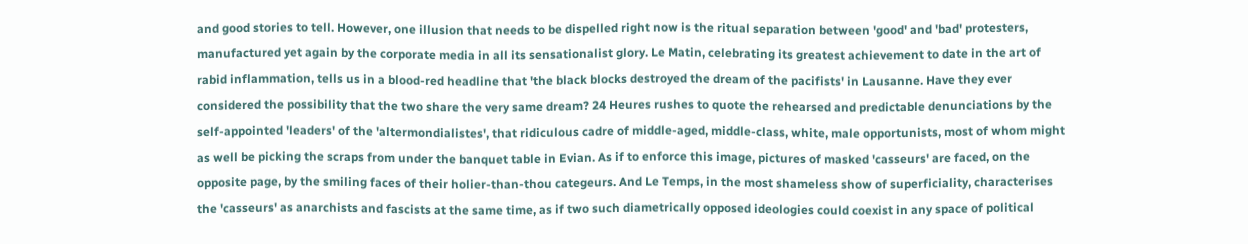and good stories to tell. However, one illusion that needs to be dispelled right now is the ritual separation between 'good' and 'bad' protesters, manufactured yet again by the corporate media in all its sensationalist glory. Le Matin, celebrating its greatest achievement to date in the art of rabid inflammation, tells us in a blood-red headline that 'the black blocks destroyed the dream of the pacifists' in Lausanne. Have they ever considered the possibility that the two share the very same dream? 24 Heures rushes to quote the rehearsed and predictable denunciations by the self-appointed 'leaders' of the 'altermondialistes', that ridiculous cadre of middle-aged, middle-class, white, male opportunists, most of whom might as well be picking the scraps from under the banquet table in Evian. As if to enforce this image, pictures of masked 'casseurs' are faced, on the opposite page, by the smiling faces of their holier-than-thou categeurs. And Le Temps, in the most shameless show of superficiality, characterises the 'casseurs' as anarchists and fascists at the same time, as if two such diametrically opposed ideologies could coexist in any space of political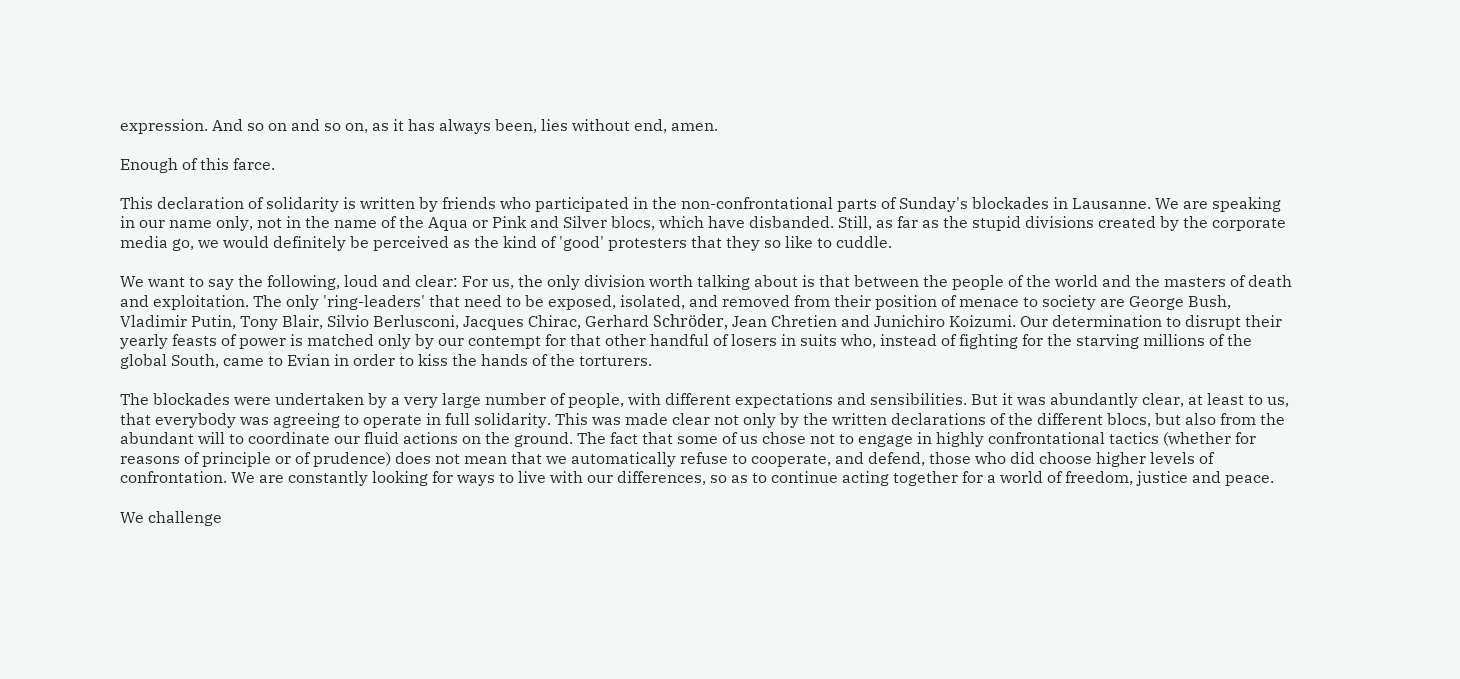expression. And so on and so on, as it has always been, lies without end, amen.

Enough of this farce.

This declaration of solidarity is written by friends who participated in the non-confrontational parts of Sunday's blockades in Lausanne. We are speaking in our name only, not in the name of the Aqua or Pink and Silver blocs, which have disbanded. Still, as far as the stupid divisions created by the corporate media go, we would definitely be perceived as the kind of 'good' protesters that they so like to cuddle.

We want to say the following, loud and clear: For us, the only division worth talking about is that between the people of the world and the masters of death and exploitation. The only 'ring-leaders' that need to be exposed, isolated, and removed from their position of menace to society are George Bush, Vladimir Putin, Tony Blair, Silvio Berlusconi, Jacques Chirac, Gerhard Schröder, Jean Chretien and Junichiro Koizumi. Our determination to disrupt their yearly feasts of power is matched only by our contempt for that other handful of losers in suits who, instead of fighting for the starving millions of the global South, came to Evian in order to kiss the hands of the torturers.

The blockades were undertaken by a very large number of people, with different expectations and sensibilities. But it was abundantly clear, at least to us, that everybody was agreeing to operate in full solidarity. This was made clear not only by the written declarations of the different blocs, but also from the abundant will to coordinate our fluid actions on the ground. The fact that some of us chose not to engage in highly confrontational tactics (whether for reasons of principle or of prudence) does not mean that we automatically refuse to cooperate, and defend, those who did choose higher levels of confrontation. We are constantly looking for ways to live with our differences, so as to continue acting together for a world of freedom, justice and peace.

We challenge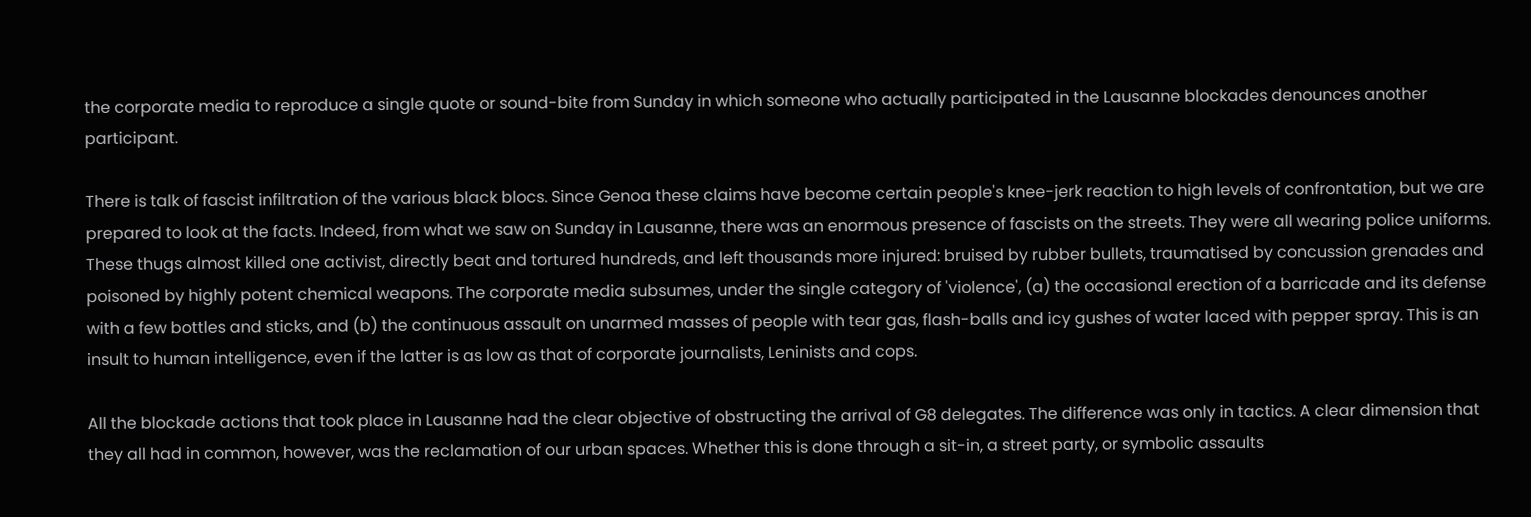the corporate media to reproduce a single quote or sound-bite from Sunday in which someone who actually participated in the Lausanne blockades denounces another participant.

There is talk of fascist infiltration of the various black blocs. Since Genoa these claims have become certain people's knee-jerk reaction to high levels of confrontation, but we are prepared to look at the facts. Indeed, from what we saw on Sunday in Lausanne, there was an enormous presence of fascists on the streets. They were all wearing police uniforms. These thugs almost killed one activist, directly beat and tortured hundreds, and left thousands more injured: bruised by rubber bullets, traumatised by concussion grenades and poisoned by highly potent chemical weapons. The corporate media subsumes, under the single category of 'violence', (a) the occasional erection of a barricade and its defense with a few bottles and sticks, and (b) the continuous assault on unarmed masses of people with tear gas, flash-balls and icy gushes of water laced with pepper spray. This is an insult to human intelligence, even if the latter is as low as that of corporate journalists, Leninists and cops.

All the blockade actions that took place in Lausanne had the clear objective of obstructing the arrival of G8 delegates. The difference was only in tactics. A clear dimension that they all had in common, however, was the reclamation of our urban spaces. Whether this is done through a sit-in, a street party, or symbolic assaults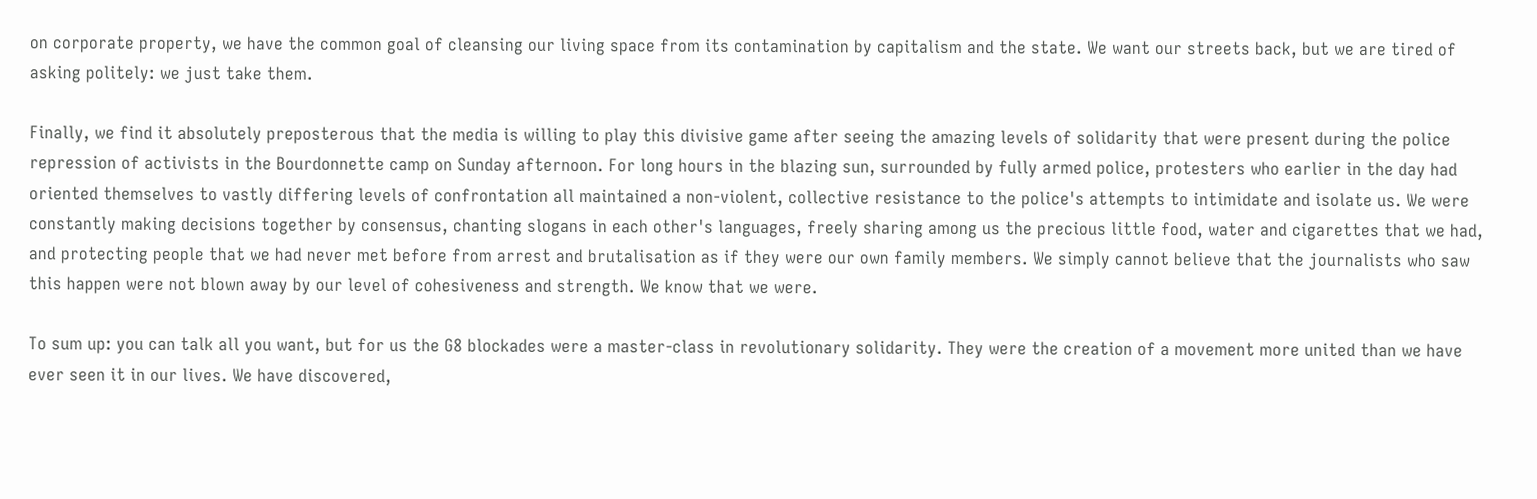on corporate property, we have the common goal of cleansing our living space from its contamination by capitalism and the state. We want our streets back, but we are tired of asking politely: we just take them.

Finally, we find it absolutely preposterous that the media is willing to play this divisive game after seeing the amazing levels of solidarity that were present during the police repression of activists in the Bourdonnette camp on Sunday afternoon. For long hours in the blazing sun, surrounded by fully armed police, protesters who earlier in the day had oriented themselves to vastly differing levels of confrontation all maintained a non-violent, collective resistance to the police's attempts to intimidate and isolate us. We were constantly making decisions together by consensus, chanting slogans in each other's languages, freely sharing among us the precious little food, water and cigarettes that we had, and protecting people that we had never met before from arrest and brutalisation as if they were our own family members. We simply cannot believe that the journalists who saw this happen were not blown away by our level of cohesiveness and strength. We know that we were.

To sum up: you can talk all you want, but for us the G8 blockades were a master-class in revolutionary solidarity. They were the creation of a movement more united than we have ever seen it in our lives. We have discovered,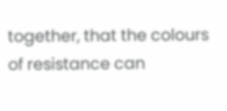together, that the colours of resistance can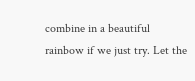combine in a beautiful rainbow if we just try. Let the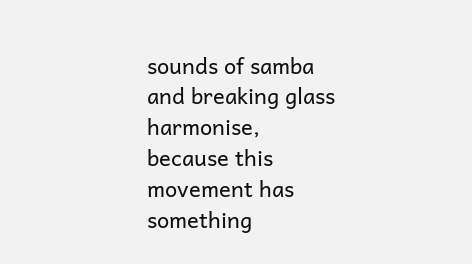sounds of samba and breaking glass harmonise, because this movement has something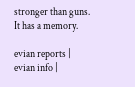stronger than guns. It has a memory.

evian reports | evian info |